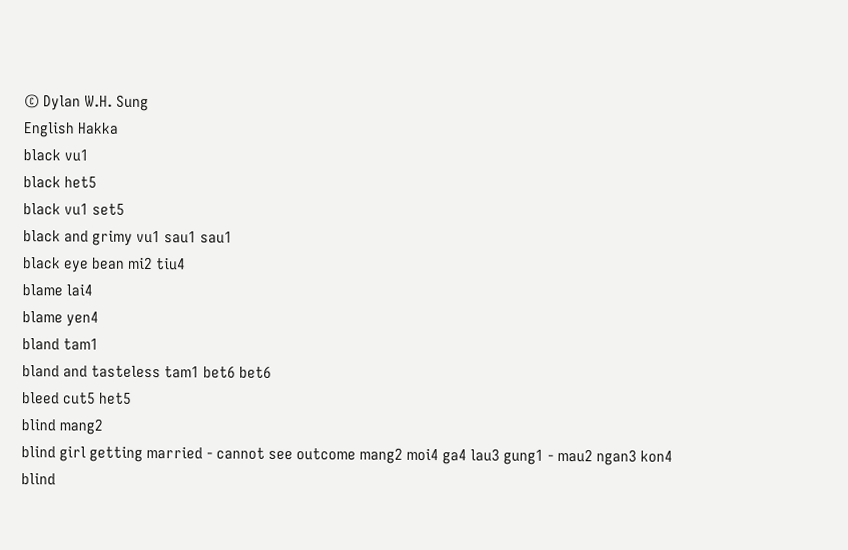© Dylan W.H. Sung
English Hakka
black vu1
black het5
black vu1 set5
black and grimy vu1 sau1 sau1
black eye bean mi2 tiu4
blame lai4
blame yen4
bland tam1
bland and tasteless tam1 bet6 bet6
bleed cut5 het5
blind mang2
blind girl getting married - cannot see outcome mang2 moi4 ga4 lau3 gung1 - mau2 ngan3 kon4
blind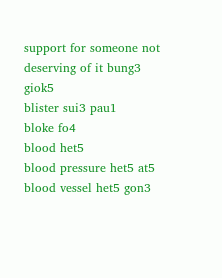support for someone not deserving of it bung3 giok5
blister sui3 pau1
bloke fo4
blood het5
blood pressure het5 at5
blood vessel het5 gon3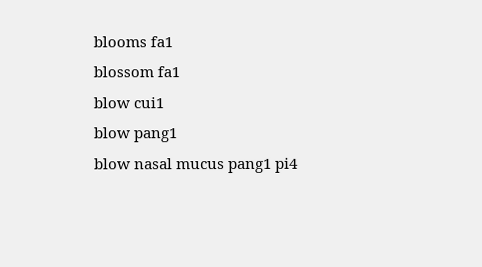blooms fa1
blossom fa1
blow cui1
blow pang1
blow nasal mucus pang1 pi4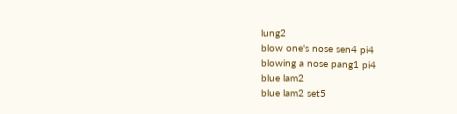lung2
blow one's nose sen4 pi4
blowing a nose pang1 pi4
blue lam2
blue lam2 set5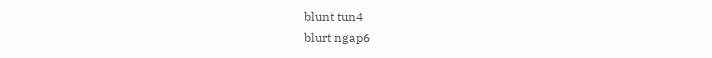blunt tun4
blurt ngap6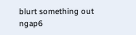blurt something out ngap6